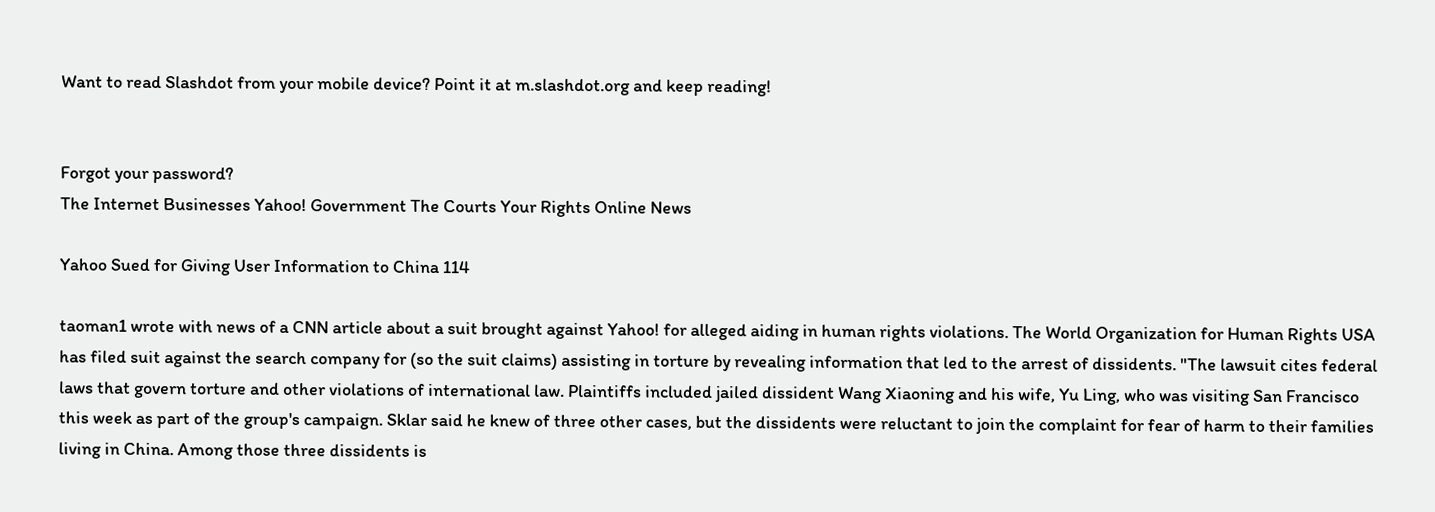Want to read Slashdot from your mobile device? Point it at m.slashdot.org and keep reading!


Forgot your password?
The Internet Businesses Yahoo! Government The Courts Your Rights Online News

Yahoo Sued for Giving User Information to China 114

taoman1 wrote with news of a CNN article about a suit brought against Yahoo! for alleged aiding in human rights violations. The World Organization for Human Rights USA has filed suit against the search company for (so the suit claims) assisting in torture by revealing information that led to the arrest of dissidents. "The lawsuit cites federal laws that govern torture and other violations of international law. Plaintiffs included jailed dissident Wang Xiaoning and his wife, Yu Ling, who was visiting San Francisco this week as part of the group's campaign. Sklar said he knew of three other cases, but the dissidents were reluctant to join the complaint for fear of harm to their families living in China. Among those three dissidents is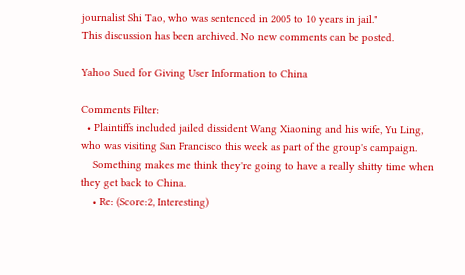journalist Shi Tao, who was sentenced in 2005 to 10 years in jail."
This discussion has been archived. No new comments can be posted.

Yahoo Sued for Giving User Information to China

Comments Filter:
  • Plaintiffs included jailed dissident Wang Xiaoning and his wife, Yu Ling, who was visiting San Francisco this week as part of the group's campaign.
    Something makes me think they're going to have a really shitty time when they get back to China.
    • Re: (Score:2, Interesting)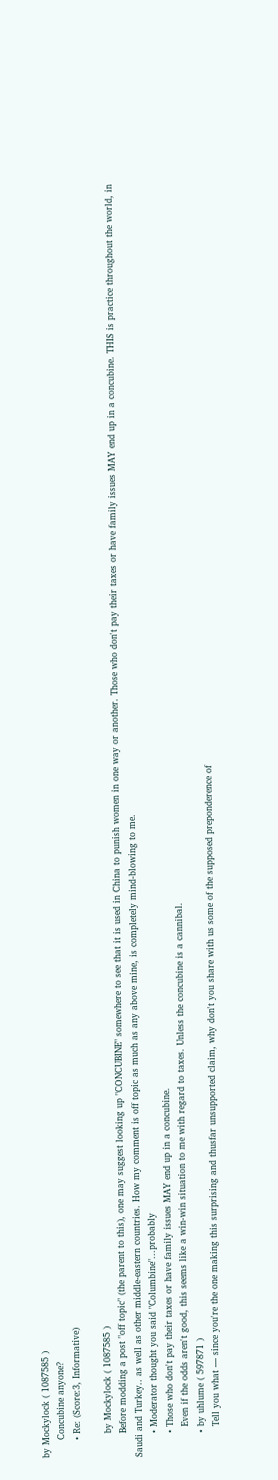by Mockylock ( 1087585 )
      Concubine anyone?
      • Re: (Score:3, Informative)

        by Mockylock ( 1087585 )
        Before modding a post "off topic" (the parent to this), one may suggest looking up "CONCUBINE" somewhere to see that it is used in China to punish women in one way or another. Those who don't pay their taxes or have family issues MAY end up in a concubine. THIS is practice throughout the world, in Saudi and Turkey.. as well as other middle-eastern countries. How my comment is off topic as much as any above mine, is completely mind-blowing to me.
        • Moderator thought you said "Columbine"...probably
        • Those who don't pay their taxes or have family issues MAY end up in a concubine.
          Even if the odds aren't good, this seems like a win-win situation to me with regard to taxes. Unless the concubine is a cannibal.
        • by uhlume ( 597871 )
          Tell you what — since you're the one making this surprising and thusfar unsupported claim, why don't you share with us some of the supposed preponderence of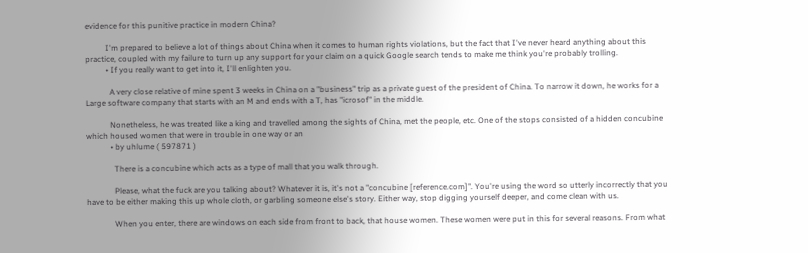evidence for this punitive practice in modern China?

          I'm prepared to believe a lot of things about China when it comes to human rights violations, but the fact that I've never heard anything about this practice, coupled with my failure to turn up any support for your claim on a quick Google search tends to make me think you're probably trolling.
          • If you really want to get into it, I'll enlighten you.

            A very close relative of mine spent 3 weeks in China on a "business" trip as a private guest of the president of China. To narrow it down, he works for a Large software company that starts with an M and ends with a T, has "icrosof" in the middle.

            Nonetheless, he was treated like a king and travelled among the sights of China, met the people, etc. One of the stops consisted of a hidden concubine which housed women that were in trouble in one way or an
            • by uhlume ( 597871 )

              There is a concubine which acts as a type of mall that you walk through.

              Please, what the fuck are you talking about? Whatever it is, it's not a "concubine [reference.com]". You're using the word so utterly incorrectly that you have to be either making this up whole cloth, or garbling someone else's story. Either way, stop digging yourself deeper, and come clean with us.

              When you enter, there are windows on each side from front to back, that house women. These women were put in this for several reasons. From what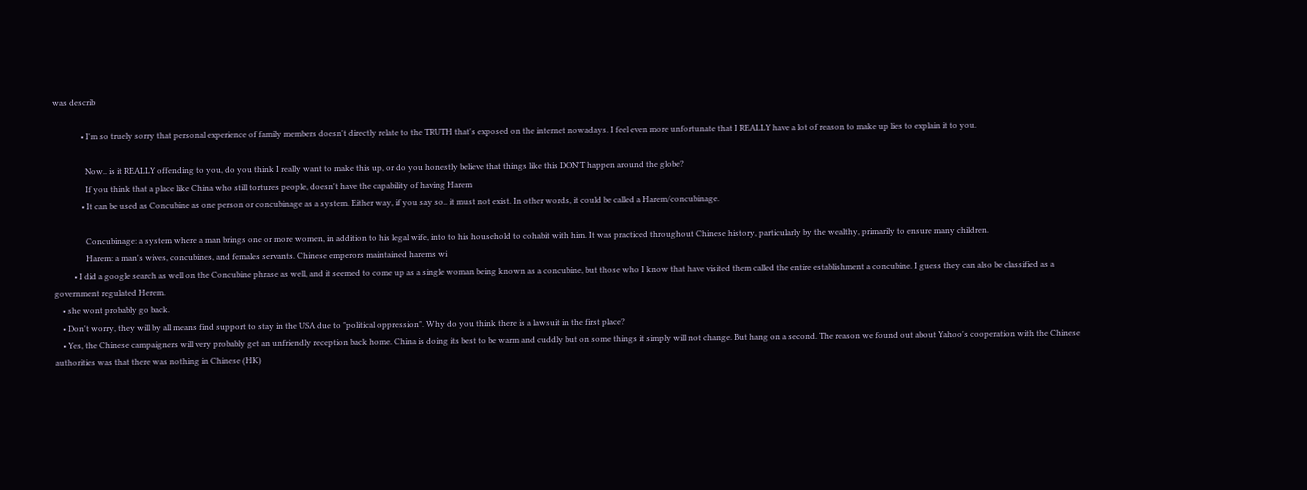was describ

              • I'm so truely sorry that personal experience of family members doesn't directly relate to the TRUTH that's exposed on the internet nowadays. I feel even more unfortunate that I REALLY have a lot of reason to make up lies to explain it to you.

                Now.. is it REALLY offending to you, do you think I really want to make this up, or do you honestly believe that things like this DON'T happen around the globe?
                If you think that a place like China who still tortures people, doesn't have the capability of having Harem
              • It can be used as Concubine as one person or concubinage as a system. Either way, if you say so.. it must not exist. In other words, it could be called a Harem/concubinage.

                Concubinage: a system where a man brings one or more women, in addition to his legal wife, into to his household to cohabit with him. It was practiced throughout Chinese history, particularly by the wealthy, primarily to ensure many children.
                Harem: a man's wives, concubines, and females servants. Chinese emperors maintained harems wi
          • I did a google search as well on the Concubine phrase as well, and it seemed to come up as a single woman being known as a concubine, but those who I know that have visited them called the entire establishment a concubine. I guess they can also be classified as a government regulated Herem.
    • she wont probably go back.
    • Don't worry, they will by all means find support to stay in the USA due to "political oppression". Why do you think there is a lawsuit in the first place?
    • Yes, the Chinese campaigners will very probably get an unfriendly reception back home. China is doing its best to be warm and cuddly but on some things it simply will not change. But hang on a second. The reason we found out about Yahoo's cooperation with the Chinese authorities was that there was nothing in Chinese (HK)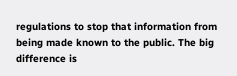regulations to stop that information from being made known to the public. The big difference is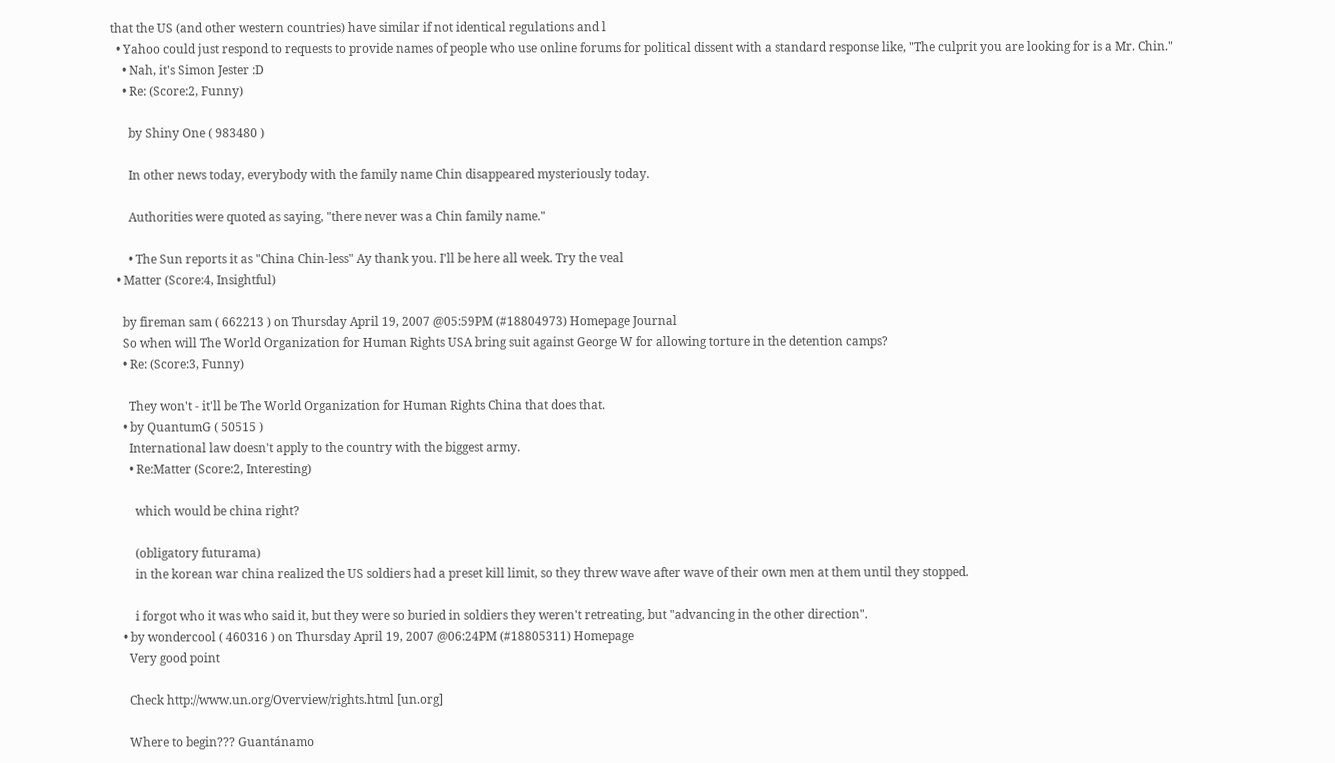that the US (and other western countries) have similar if not identical regulations and l
  • Yahoo could just respond to requests to provide names of people who use online forums for political dissent with a standard response like, "The culprit you are looking for is a Mr. Chin."
    • Nah, it's Simon Jester :D
    • Re: (Score:2, Funny)

      by Shiny One ( 983480 )

      In other news today, everybody with the family name Chin disappeared mysteriously today.

      Authorities were quoted as saying, "there never was a Chin family name."

      • The Sun reports it as "China Chin-less" Ay thank you. I'll be here all week. Try the veal
  • Matter (Score:4, Insightful)

    by fireman sam ( 662213 ) on Thursday April 19, 2007 @05:59PM (#18804973) Homepage Journal
    So when will The World Organization for Human Rights USA bring suit against George W for allowing torture in the detention camps?
    • Re: (Score:3, Funny)

      They won't - it'll be The World Organization for Human Rights China that does that.
    • by QuantumG ( 50515 )
      International law doesn't apply to the country with the biggest army.
      • Re:Matter (Score:2, Interesting)

        which would be china right?

        (obligatory futurama)
        in the korean war china realized the US soldiers had a preset kill limit, so they threw wave after wave of their own men at them until they stopped.

        i forgot who it was who said it, but they were so buried in soldiers they weren't retreating, but "advancing in the other direction".
    • by wondercool ( 460316 ) on Thursday April 19, 2007 @06:24PM (#18805311) Homepage
      Very good point

      Check http://www.un.org/Overview/rights.html [un.org]

      Where to begin??? Guantánamo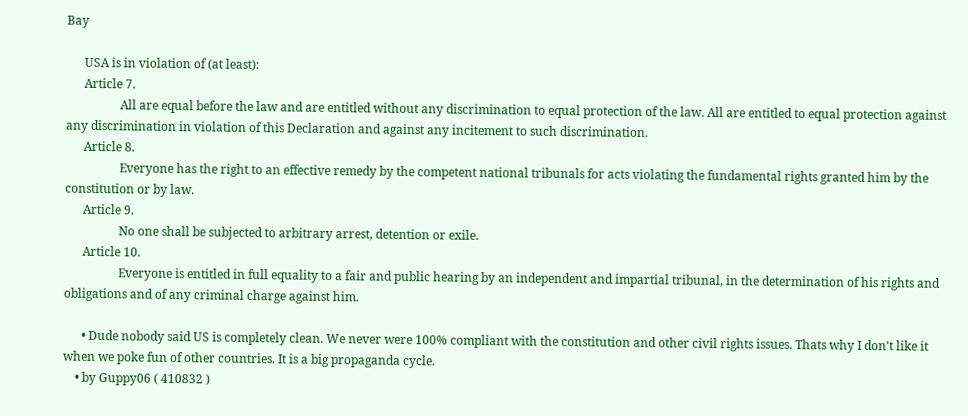Bay

      USA is in violation of (at least):
      Article 7.
                  All are equal before the law and are entitled without any discrimination to equal protection of the law. All are entitled to equal protection against any discrimination in violation of this Declaration and against any incitement to such discrimination.
      Article 8.
                  Everyone has the right to an effective remedy by the competent national tribunals for acts violating the fundamental rights granted him by the constitution or by law.
      Article 9.
                  No one shall be subjected to arbitrary arrest, detention or exile.
      Article 10.
                  Everyone is entitled in full equality to a fair and public hearing by an independent and impartial tribunal, in the determination of his rights and obligations and of any criminal charge against him.

      • Dude nobody said US is completely clean. We never were 100% compliant with the constitution and other civil rights issues. Thats why I don't like it when we poke fun of other countries. It is a big propaganda cycle.
    • by Guppy06 ( 410832 )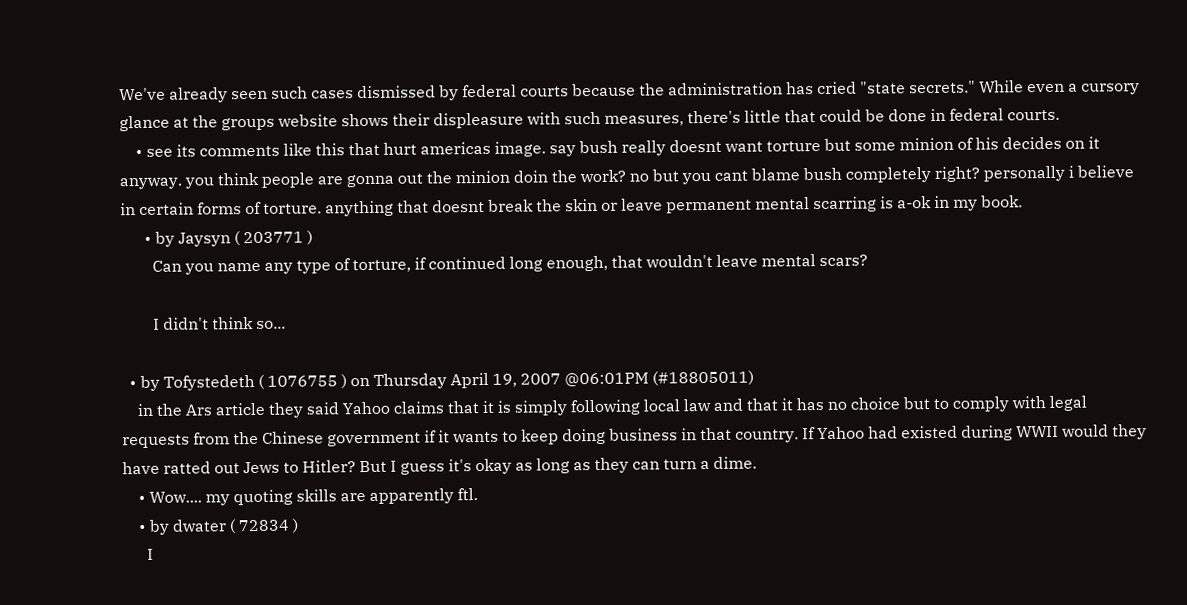We've already seen such cases dismissed by federal courts because the administration has cried "state secrets." While even a cursory glance at the groups website shows their displeasure with such measures, there's little that could be done in federal courts.
    • see its comments like this that hurt americas image. say bush really doesnt want torture but some minion of his decides on it anyway. you think people are gonna out the minion doin the work? no but you cant blame bush completely right? personally i believe in certain forms of torture. anything that doesnt break the skin or leave permanent mental scarring is a-ok in my book.
      • by Jaysyn ( 203771 )
        Can you name any type of torture, if continued long enough, that wouldn't leave mental scars?

        I didn't think so...

  • by Tofystedeth ( 1076755 ) on Thursday April 19, 2007 @06:01PM (#18805011)
    in the Ars article they said Yahoo claims that it is simply following local law and that it has no choice but to comply with legal requests from the Chinese government if it wants to keep doing business in that country. If Yahoo had existed during WWII would they have ratted out Jews to Hitler? But I guess it's okay as long as they can turn a dime.
    • Wow.... my quoting skills are apparently ftl.
    • by dwater ( 72834 )
      I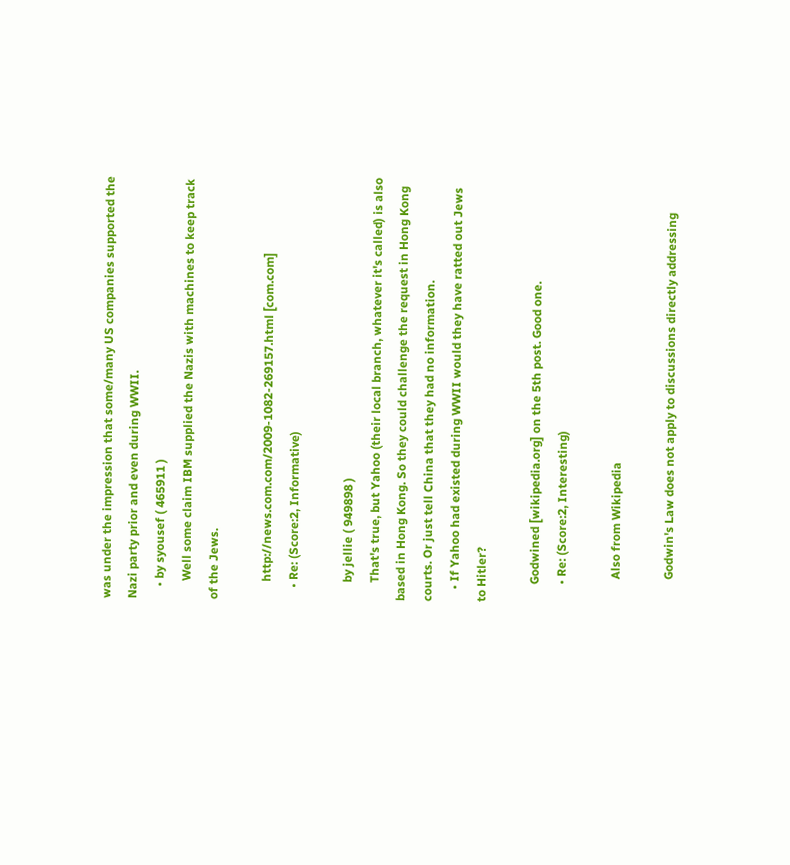was under the impression that some/many US companies supported the Nazi party prior and even during WWII.
    • by syousef ( 465911 )
      Well some claim IBM supplied the Nazis with machines to keep track of the Jews.

      http://news.com.com/2009-1082-269157.html [com.com]
    • Re: (Score:2, Informative)

      by jellie ( 949898 )
      That's true, but Yahoo (their local branch, whatever it's called) is also based in Hong Kong. So they could challenge the request in Hong Kong courts. Or just tell China that they had no information.
    • If Yahoo had existed during WWII would they have ratted out Jews to Hitler?

      Godwined [wikipedia.org] on the 5th post. Good one.
      • Re: (Score:2, Interesting)

        Also from Wikipedia

        Godwin's Law does not apply to discussions directly addressing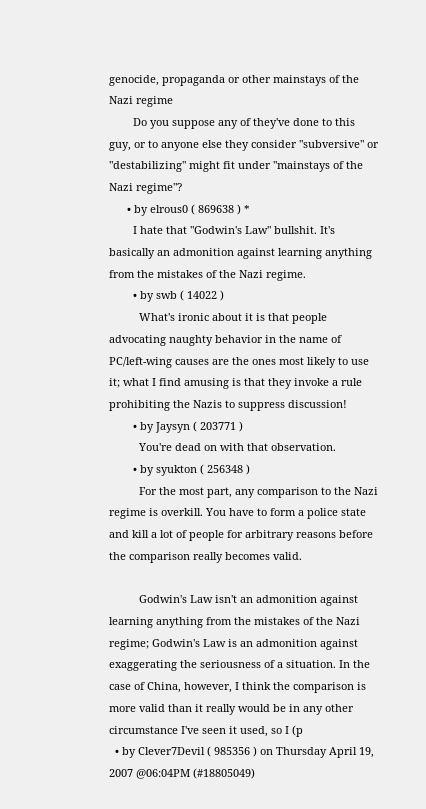genocide, propaganda or other mainstays of the Nazi regime
        Do you suppose any of they've done to this guy, or to anyone else they consider "subversive" or "destabilizing" might fit under "mainstays of the Nazi regime"?
      • by elrous0 ( 869638 ) *
        I hate that "Godwin's Law" bullshit. It's basically an admonition against learning anything from the mistakes of the Nazi regime.
        • by swb ( 14022 )
          What's ironic about it is that people advocating naughty behavior in the name of PC/left-wing causes are the ones most likely to use it; what I find amusing is that they invoke a rule prohibiting the Nazis to suppress discussion!
        • by Jaysyn ( 203771 )
          You're dead on with that observation.
        • by syukton ( 256348 )
          For the most part, any comparison to the Nazi regime is overkill. You have to form a police state and kill a lot of people for arbitrary reasons before the comparison really becomes valid.

          Godwin's Law isn't an admonition against learning anything from the mistakes of the Nazi regime; Godwin's Law is an admonition against exaggerating the seriousness of a situation. In the case of China, however, I think the comparison is more valid than it really would be in any other circumstance I've seen it used, so I (p
  • by Clever7Devil ( 985356 ) on Thursday April 19, 2007 @06:04PM (#18805049)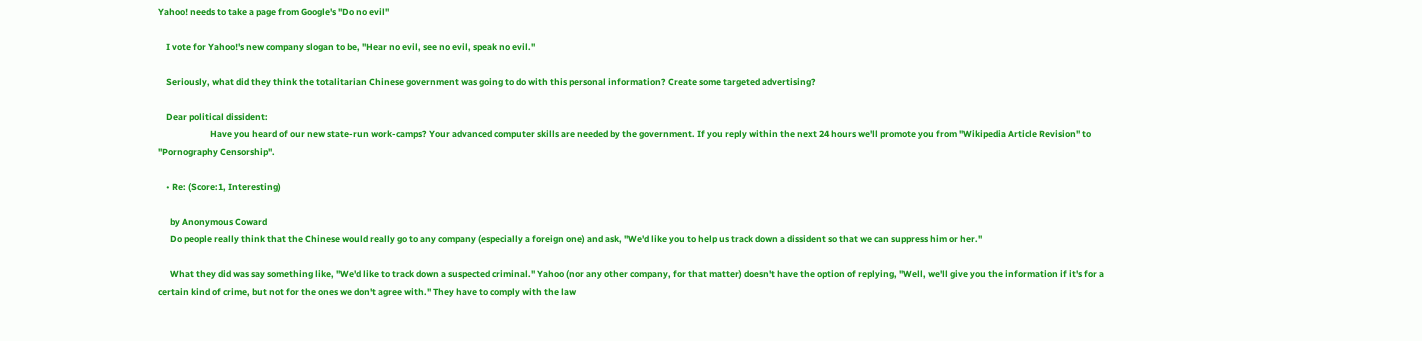Yahoo! needs to take a page from Google's "Do no evil"

    I vote for Yahoo!'s new company slogan to be, "Hear no evil, see no evil, speak no evil."

    Seriously, what did they think the totalitarian Chinese government was going to do with this personal information? Create some targeted advertising?

    Dear political dissident:
                          Have you heard of our new state-run work-camps? Your advanced computer skills are needed by the government. If you reply within the next 24 hours we'll promote you from "Wikipedia Article Revision" to "Pornography Censorship".

    • Re: (Score:1, Interesting)

      by Anonymous Coward
      Do people really think that the Chinese would really go to any company (especially a foreign one) and ask, "We'd like you to help us track down a dissident so that we can suppress him or her."

      What they did was say something like, "We'd like to track down a suspected criminal." Yahoo (nor any other company, for that matter) doesn't have the option of replying, "Well, we'll give you the information if it's for a certain kind of crime, but not for the ones we don't agree with." They have to comply with the law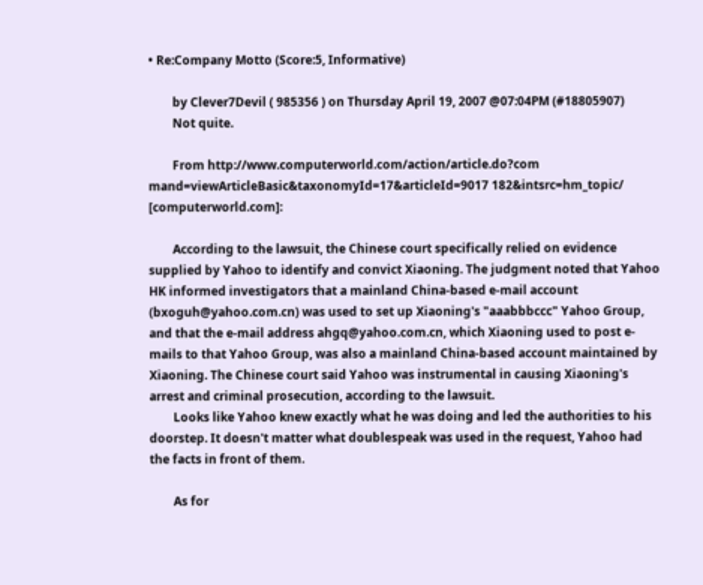• Re:Company Motto (Score:5, Informative)

        by Clever7Devil ( 985356 ) on Thursday April 19, 2007 @07:04PM (#18805907)
        Not quite.

        From http://www.computerworld.com/action/article.do?com mand=viewArticleBasic&taxonomyId=17&articleId=9017 182&intsrc=hm_topic/ [computerworld.com]:

        According to the lawsuit, the Chinese court specifically relied on evidence supplied by Yahoo to identify and convict Xiaoning. The judgment noted that Yahoo HK informed investigators that a mainland China-based e-mail account (bxoguh@yahoo.com.cn) was used to set up Xiaoning's "aaabbbccc" Yahoo Group, and that the e-mail address ahgq@yahoo.com.cn, which Xiaoning used to post e-mails to that Yahoo Group, was also a mainland China-based account maintained by Xiaoning. The Chinese court said Yahoo was instrumental in causing Xiaoning's arrest and criminal prosecution, according to the lawsuit.
        Looks like Yahoo knew exactly what he was doing and led the authorities to his doorstep. It doesn't matter what doublespeak was used in the request, Yahoo had the facts in front of them.

        As for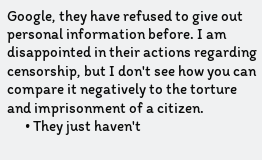Google, they have refused to give out personal information before. I am disappointed in their actions regarding censorship, but I don't see how you can compare it negatively to the torture and imprisonment of a citizen.
      • They just haven't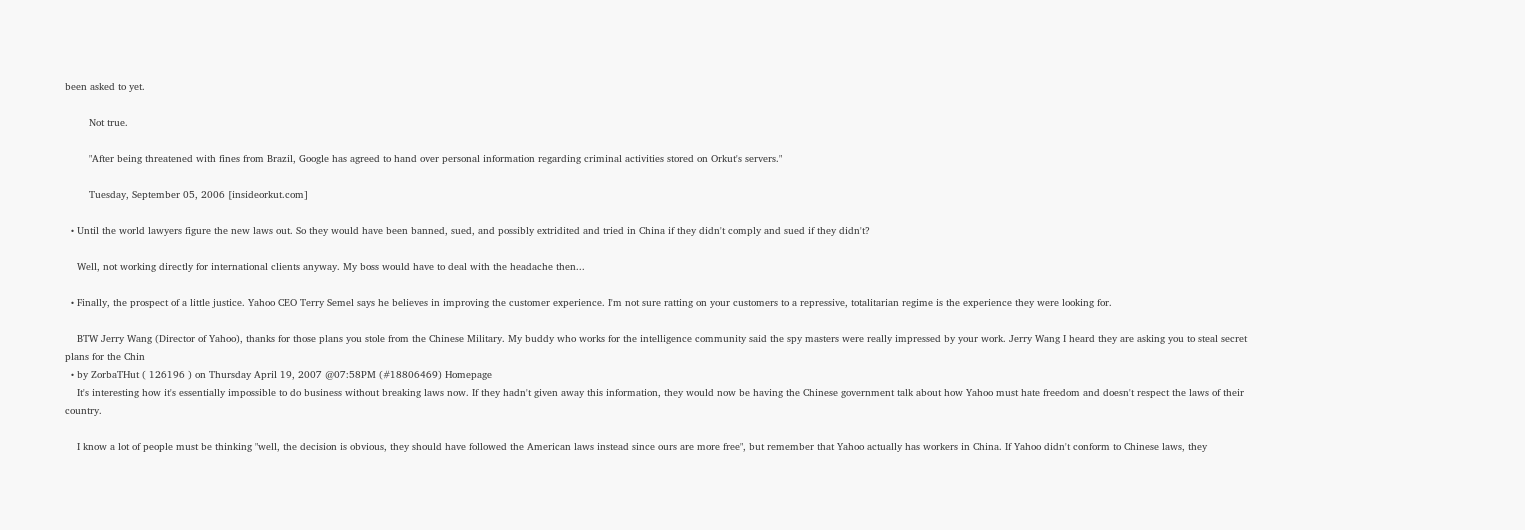been asked to yet.

        Not true.

        "After being threatened with fines from Brazil, Google has agreed to hand over personal information regarding criminal activities stored on Orkut's servers."

        Tuesday, September 05, 2006 [insideorkut.com]

  • Until the world lawyers figure the new laws out. So they would have been banned, sued, and possibly extridited and tried in China if they didn't comply and sued if they didn't?

    Well, not working directly for international clients anyway. My boss would have to deal with the headache then...

  • Finally, the prospect of a little justice. Yahoo CEO Terry Semel says he believes in improving the customer experience. I'm not sure ratting on your customers to a repressive, totalitarian regime is the experience they were looking for.

    BTW Jerry Wang (Director of Yahoo), thanks for those plans you stole from the Chinese Military. My buddy who works for the intelligence community said the spy masters were really impressed by your work. Jerry Wang I heard they are asking you to steal secret plans for the Chin
  • by ZorbaTHut ( 126196 ) on Thursday April 19, 2007 @07:58PM (#18806469) Homepage
    It's interesting how it's essentially impossible to do business without breaking laws now. If they hadn't given away this information, they would now be having the Chinese government talk about how Yahoo must hate freedom and doesn't respect the laws of their country.

    I know a lot of people must be thinking "well, the decision is obvious, they should have followed the American laws instead since ours are more free", but remember that Yahoo actually has workers in China. If Yahoo didn't conform to Chinese laws, they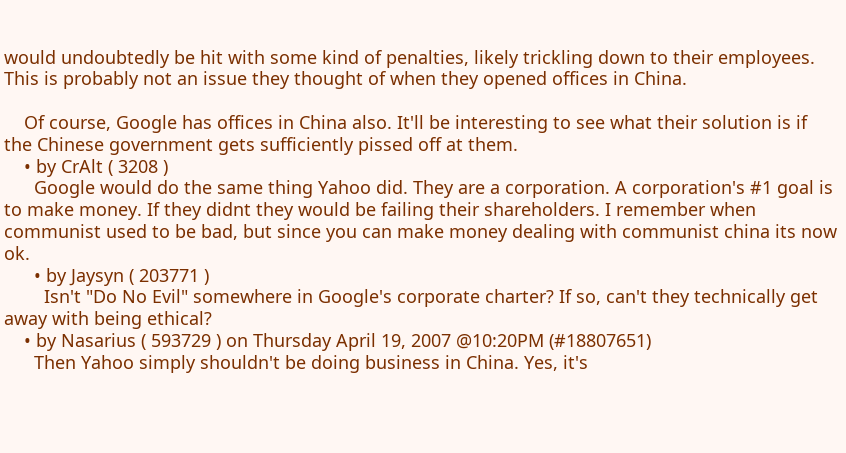would undoubtedly be hit with some kind of penalties, likely trickling down to their employees. This is probably not an issue they thought of when they opened offices in China.

    Of course, Google has offices in China also. It'll be interesting to see what their solution is if the Chinese government gets sufficiently pissed off at them.
    • by CrAlt ( 3208 )
      Google would do the same thing Yahoo did. They are a corporation. A corporation's #1 goal is to make money. If they didnt they would be failing their shareholders. I remember when communist used to be bad, but since you can make money dealing with communist china its now ok.
      • by Jaysyn ( 203771 )
        Isn't "Do No Evil" somewhere in Google's corporate charter? If so, can't they technically get away with being ethical?
    • by Nasarius ( 593729 ) on Thursday April 19, 2007 @10:20PM (#18807651)
      Then Yahoo simply shouldn't be doing business in China. Yes, it's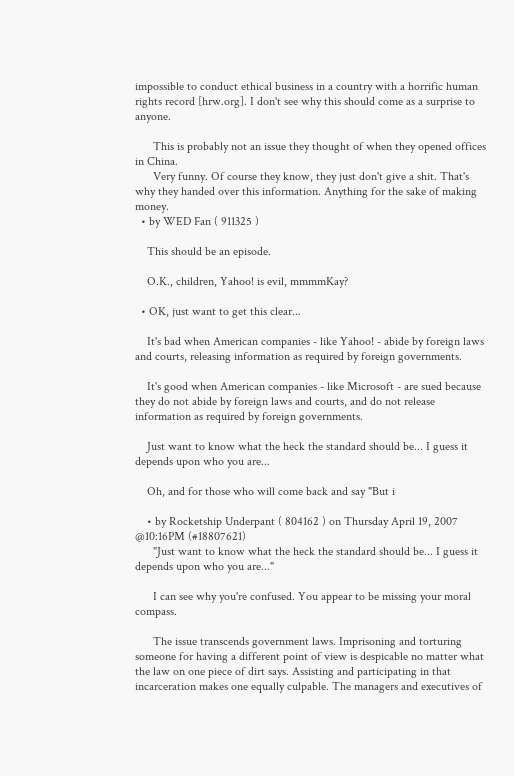impossible to conduct ethical business in a country with a horrific human rights record [hrw.org]. I don't see why this should come as a surprise to anyone.

      This is probably not an issue they thought of when they opened offices in China.
      Very funny. Of course they know, they just don't give a shit. That's why they handed over this information. Anything for the sake of making money.
  • by WED Fan ( 911325 )

    This should be an episode.

    O.K., children, Yahoo! is evil, mmmmKay?

  • OK, just want to get this clear...

    It's bad when American companies - like Yahoo! - abide by foreign laws and courts, releasing information as required by foreign governments.

    It's good when American companies - like Microsoft - are sued because they do not abide by foreign laws and courts, and do not release information as required by foreign governments.

    Just want to know what the heck the standard should be... I guess it depends upon who you are...

    Oh, and for those who will come back and say "But i

    • by Rocketship Underpant ( 804162 ) on Thursday April 19, 2007 @10:16PM (#18807621)
      "Just want to know what the heck the standard should be... I guess it depends upon who you are..."

      I can see why you're confused. You appear to be missing your moral compass.

      The issue transcends government laws. Imprisoning and torturing someone for having a different point of view is despicable no matter what the law on one piece of dirt says. Assisting and participating in that incarceration makes one equally culpable. The managers and executives of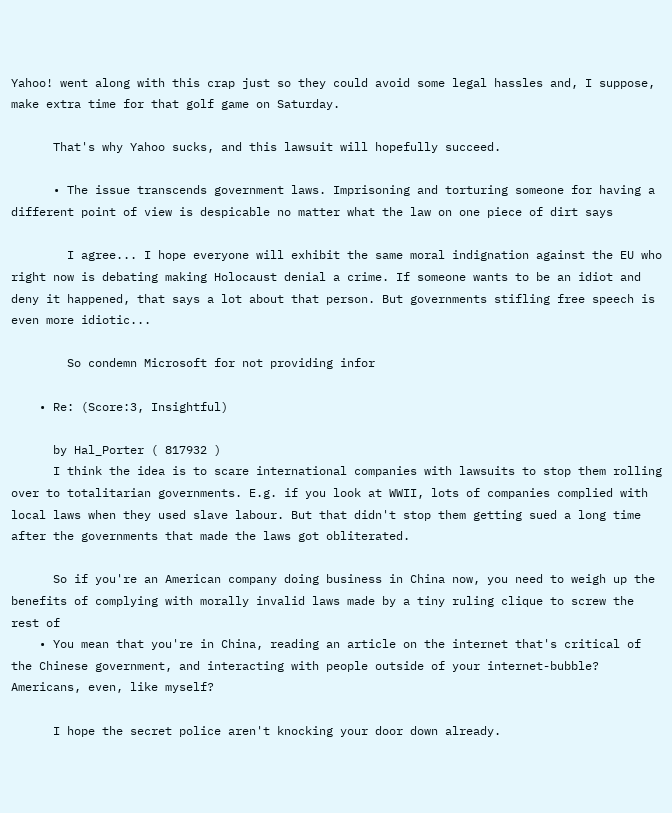Yahoo! went along with this crap just so they could avoid some legal hassles and, I suppose, make extra time for that golf game on Saturday.

      That's why Yahoo sucks, and this lawsuit will hopefully succeed.

      • The issue transcends government laws. Imprisoning and torturing someone for having a different point of view is despicable no matter what the law on one piece of dirt says

        I agree... I hope everyone will exhibit the same moral indignation against the EU who right now is debating making Holocaust denial a crime. If someone wants to be an idiot and deny it happened, that says a lot about that person. But governments stifling free speech is even more idiotic...

        So condemn Microsoft for not providing infor

    • Re: (Score:3, Insightful)

      by Hal_Porter ( 817932 )
      I think the idea is to scare international companies with lawsuits to stop them rolling over to totalitarian governments. E.g. if you look at WWII, lots of companies complied with local laws when they used slave labour. But that didn't stop them getting sued a long time after the governments that made the laws got obliterated.

      So if you're an American company doing business in China now, you need to weigh up the benefits of complying with morally invalid laws made by a tiny ruling clique to screw the rest of
    • You mean that you're in China, reading an article on the internet that's critical of the Chinese government, and interacting with people outside of your internet-bubble? Americans, even, like myself?

      I hope the secret police aren't knocking your door down already.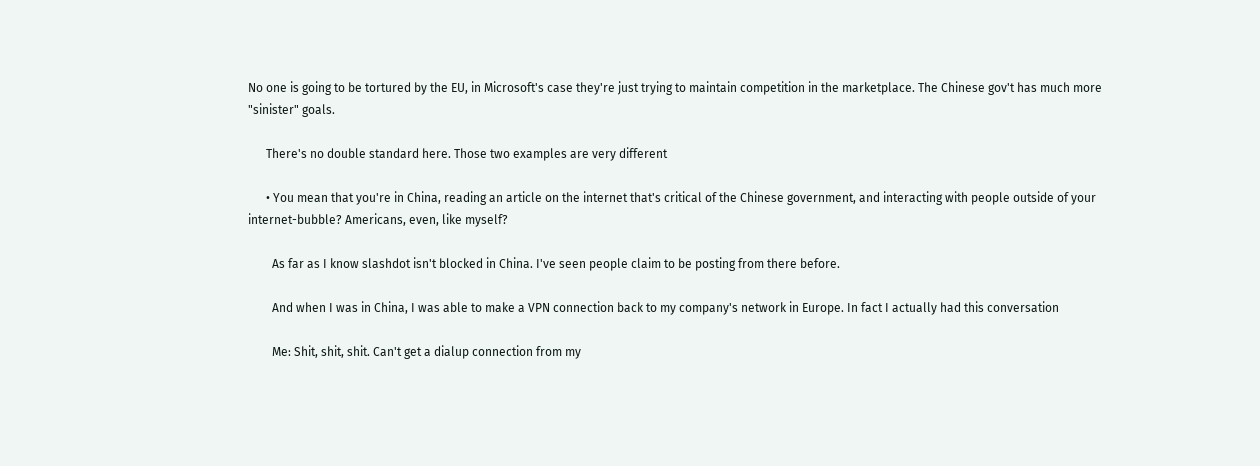No one is going to be tortured by the EU, in Microsoft's case they're just trying to maintain competition in the marketplace. The Chinese gov't has much more "sinister" goals.

      There's no double standard here. Those two examples are very different

      • You mean that you're in China, reading an article on the internet that's critical of the Chinese government, and interacting with people outside of your internet-bubble? Americans, even, like myself?

        As far as I know slashdot isn't blocked in China. I've seen people claim to be posting from there before.

        And when I was in China, I was able to make a VPN connection back to my company's network in Europe. In fact I actually had this conversation

        Me: Shit, shit, shit. Can't get a dialup connection from my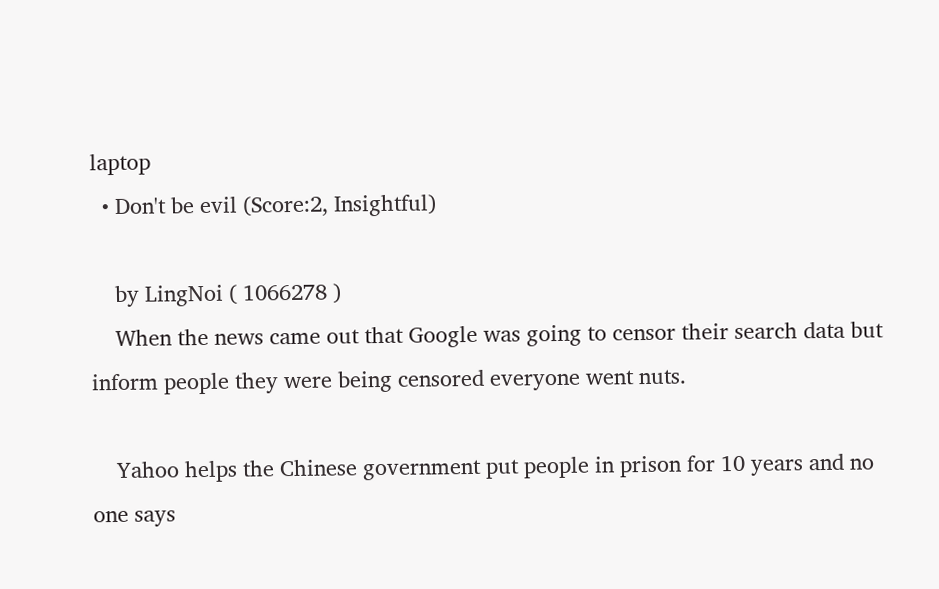laptop
  • Don't be evil (Score:2, Insightful)

    by LingNoi ( 1066278 )
    When the news came out that Google was going to censor their search data but inform people they were being censored everyone went nuts.

    Yahoo helps the Chinese government put people in prison for 10 years and no one says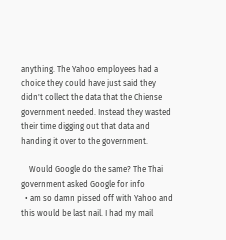anything. The Yahoo employees had a choice they could have just said they didn't collect the data that the Chiense government needed. Instead they wasted their time digging out that data and handing it over to the government.

    Would Google do the same? The Thai government asked Google for info
  • am so damn pissed off with Yahoo and this would be last nail. I had my mail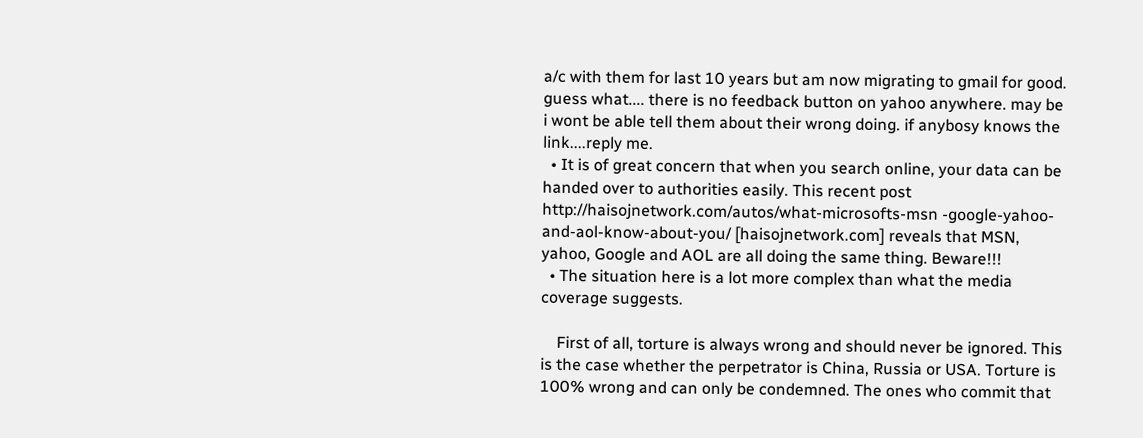a/c with them for last 10 years but am now migrating to gmail for good. guess what.... there is no feedback button on yahoo anywhere. may be i wont be able tell them about their wrong doing. if anybosy knows the link....reply me.
  • It is of great concern that when you search online, your data can be handed over to authorities easily. This recent post http://haisojnetwork.com/autos/what-microsofts-msn -google-yahoo-and-aol-know-about-you/ [haisojnetwork.com] reveals that MSN, yahoo, Google and AOL are all doing the same thing. Beware!!!
  • The situation here is a lot more complex than what the media coverage suggests.

    First of all, torture is always wrong and should never be ignored. This is the case whether the perpetrator is China, Russia or USA. Torture is 100% wrong and can only be condemned. The ones who commit that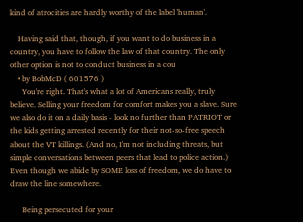kind of atrocities are hardly worthy of the label 'human'.

    Having said that, though, if you want to do business in a country, you have to follow the law of that country. The only other option is not to conduct business in a cou
    • by BobMcD ( 601576 )
      You're right. That's what a lot of Americans really, truly believe. Selling your freedom for comfort makes you a slave. Sure we also do it on a daily basis - look no further than PATRIOT or the kids getting arrested recently for their not-so-free speech about the VT killings. (And no, I'm not including threats, but simple conversations between peers that lead to police action.) Even though we abide by SOME loss of freedom, we do have to draw the line somewhere.

      Being persecuted for your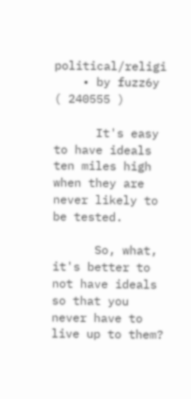political/religi
    • by fuzz6y ( 240555 )

      It's easy to have ideals ten miles high when they are never likely to be tested.

      So, what, it's better to not have ideals so that you never have to live up to them?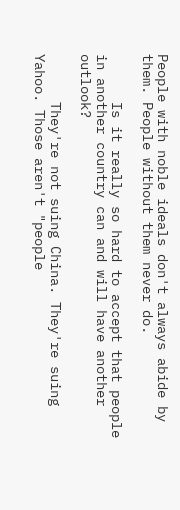People with noble ideals don't always abide by them. People without them never do.

      Is it really so hard to accept that people in another country can and will have another outlook?

      They're not suing China. They're suing Yahoo. Those aren't "people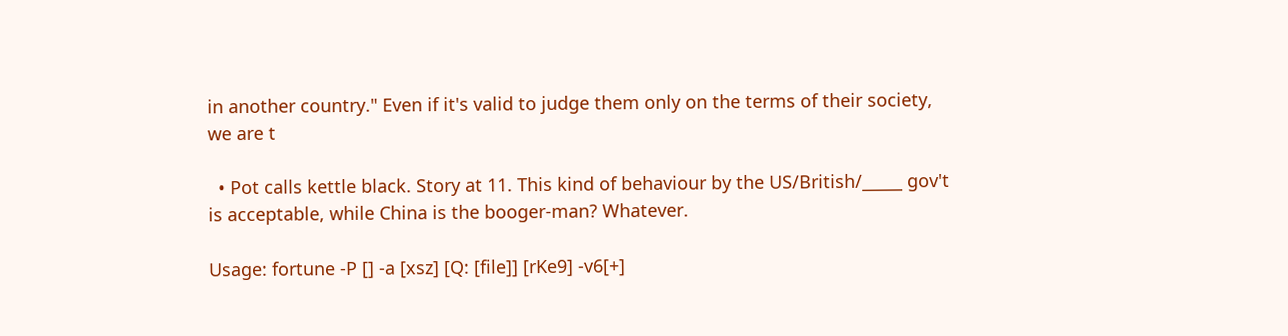in another country." Even if it's valid to judge them only on the terms of their society, we are t

  • Pot calls kettle black. Story at 11. This kind of behaviour by the US/British/_____ gov't is acceptable, while China is the booger-man? Whatever.

Usage: fortune -P [] -a [xsz] [Q: [file]] [rKe9] -v6[+]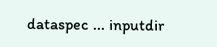dataspec ... inputdir